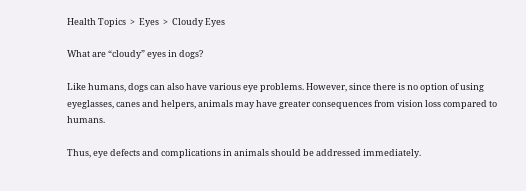Health Topics  >  Eyes  >  Cloudy Eyes

What are “cloudy” eyes in dogs?

Like humans, dogs can also have various eye problems. However, since there is no option of using eyeglasses, canes and helpers, animals may have greater consequences from vision loss compared to humans.

Thus, eye defects and complications in animals should be addressed immediately.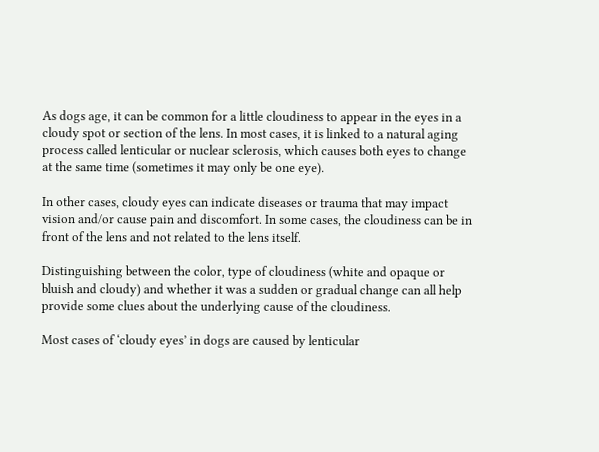As dogs age, it can be common for a little cloudiness to appear in the eyes in a cloudy spot or section of the lens. In most cases, it is linked to a natural aging process called lenticular or nuclear sclerosis, which causes both eyes to change at the same time (sometimes it may only be one eye).

In other cases, cloudy eyes can indicate diseases or trauma that may impact vision and/or cause pain and discomfort. In some cases, the cloudiness can be in front of the lens and not related to the lens itself.

Distinguishing between the color, type of cloudiness (white and opaque or bluish and cloudy) and whether it was a sudden or gradual change can all help provide some clues about the underlying cause of the cloudiness.

Most cases of ‘cloudy eyes’ in dogs are caused by lenticular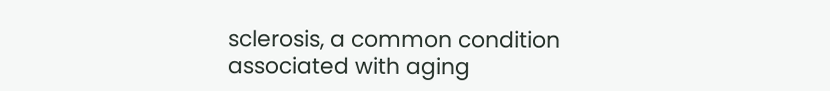sclerosis, a common condition associated with aging